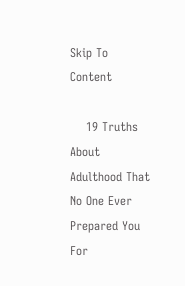Skip To Content

    19 Truths About Adulthood That No One Ever Prepared You For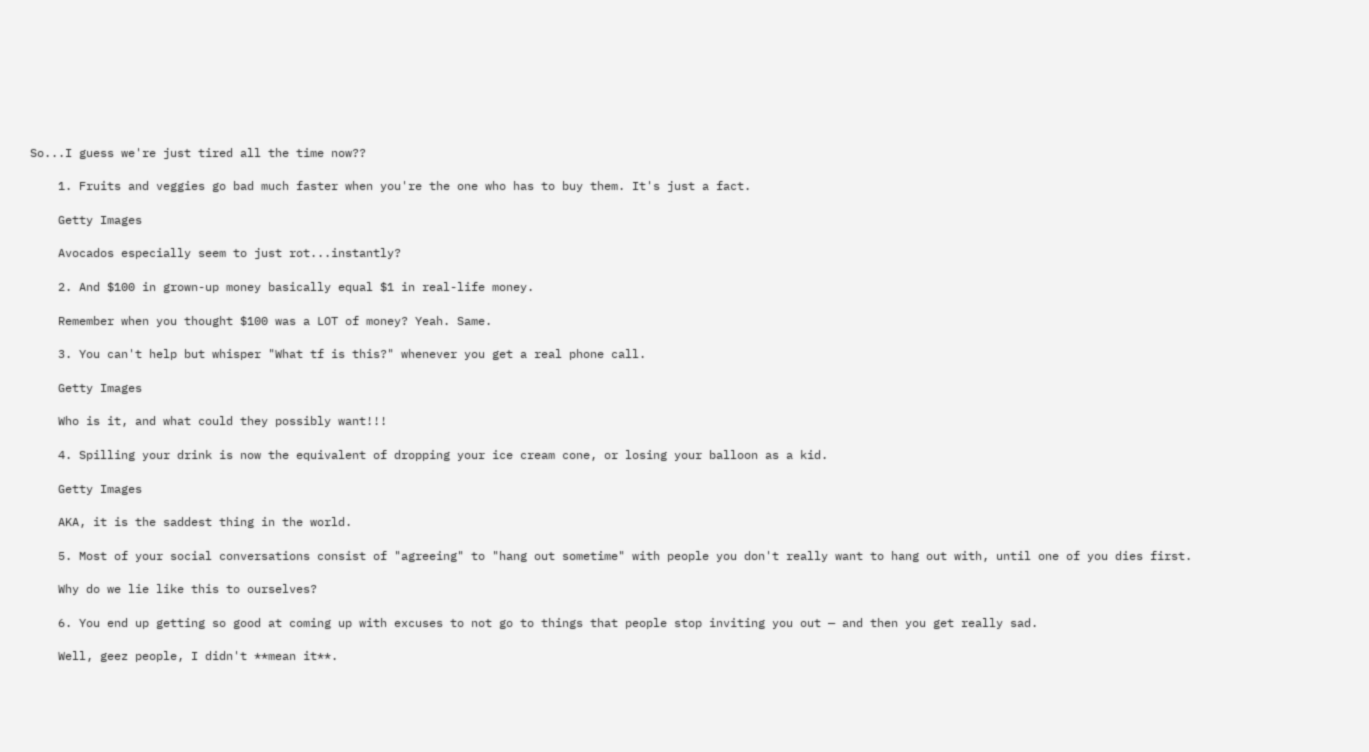So...I guess we're just tired all the time now??

    1. Fruits and veggies go bad much faster when you're the one who has to buy them. It's just a fact.

    Getty Images

    Avocados especially seem to just rot...instantly?

    2. And $100 in grown-up money basically equal $1 in real-life money.

    Remember when you thought $100 was a LOT of money? Yeah. Same.

    3. You can't help but whisper "What tf is this?" whenever you get a real phone call.

    Getty Images

    Who is it, and what could they possibly want!!!

    4. Spilling your drink is now the equivalent of dropping your ice cream cone, or losing your balloon as a kid.

    Getty Images

    AKA, it is the saddest thing in the world.

    5. Most of your social conversations consist of "agreeing" to "hang out sometime" with people you don't really want to hang out with, until one of you dies first.

    Why do we lie like this to ourselves?

    6. You end up getting so good at coming up with excuses to not go to things that people stop inviting you out — and then you get really sad.

    Well, geez people, I didn't **mean it**.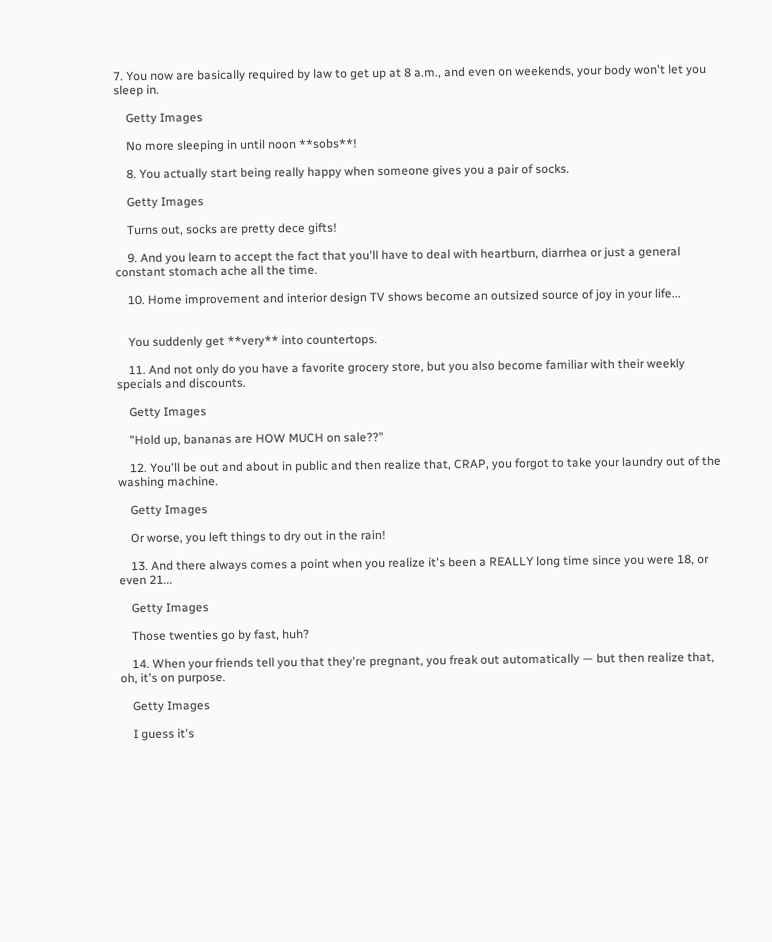7. You now are basically required by law to get up at 8 a.m., and even on weekends, your body won't let you sleep in.

    Getty Images

    No more sleeping in until noon **sobs**!

    8. You actually start being really happy when someone gives you a pair of socks.

    Getty Images

    Turns out, socks are pretty dece gifts!

    9. And you learn to accept the fact that you'll have to deal with heartburn, diarrhea or just a general constant stomach ache all the time.

    10. Home improvement and interior design TV shows become an outsized source of joy in your life...


    You suddenly get **very** into countertops.

    11. And not only do you have a favorite grocery store, but you also become familiar with their weekly specials and discounts.

    Getty Images

    "Hold up, bananas are HOW MUCH on sale??"

    12. You'll be out and about in public and then realize that, CRAP, you forgot to take your laundry out of the washing machine.

    Getty Images

    Or worse, you left things to dry out in the rain!

    13. And there always comes a point when you realize it's been a REALLY long time since you were 18, or even 21...

    Getty Images

    Those twenties go by fast, huh?

    14. When your friends tell you that they're pregnant, you freak out automatically — but then realize that, oh, it's on purpose.

    Getty Images

    I guess it's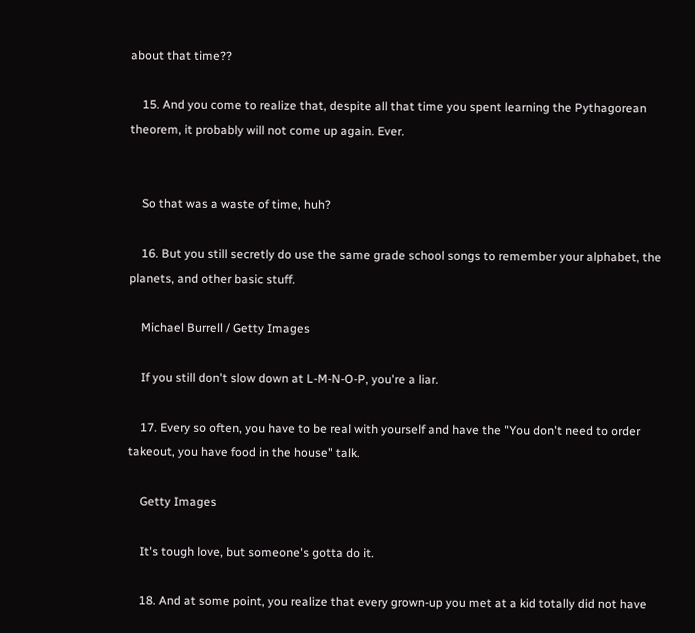about that time??

    15. And you come to realize that, despite all that time you spent learning the Pythagorean theorem, it probably will not come up again. Ever.


    So that was a waste of time, huh?

    16. But you still secretly do use the same grade school songs to remember your alphabet, the planets, and other basic stuff.

    Michael Burrell / Getty Images

    If you still don't slow down at L-M-N-O-P, you're a liar.

    17. Every so often, you have to be real with yourself and have the "You don't need to order takeout, you have food in the house" talk.

    Getty Images

    It's tough love, but someone's gotta do it.

    18. And at some point, you realize that every grown-up you met at a kid totally did not have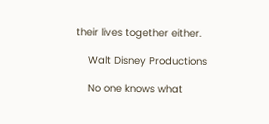their lives together either.

    Walt Disney Productions

    No one knows what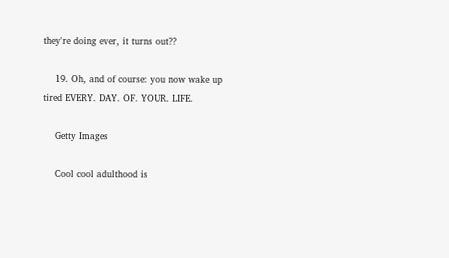they're doing ever, it turns out??

    19. Oh, and of course: you now wake up tired EVERY. DAY. OF. YOUR. LIFE.

    Getty Images

    Cool cool adulthood is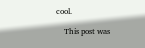cool.

    This post was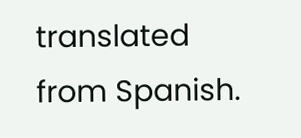translated from Spanish.